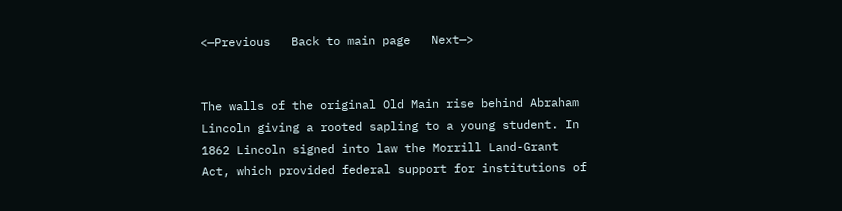<—Previous   Back to main page   Next—>


The walls of the original Old Main rise behind Abraham Lincoln giving a rooted sapling to a young student. In 1862 Lincoln signed into law the Morrill Land-Grant Act, which provided federal support for institutions of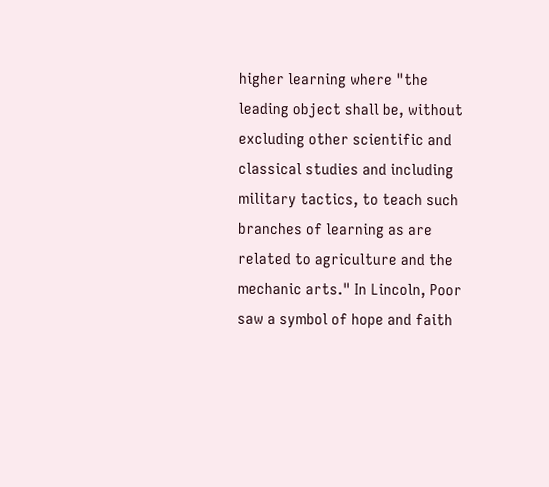higher learning where "the leading object shall be, without excluding other scientific and classical studies and including military tactics, to teach such branches of learning as are related to agriculture and the mechanic arts." In Lincoln, Poor saw a symbol of hope and faith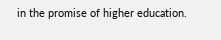in the promise of higher education.